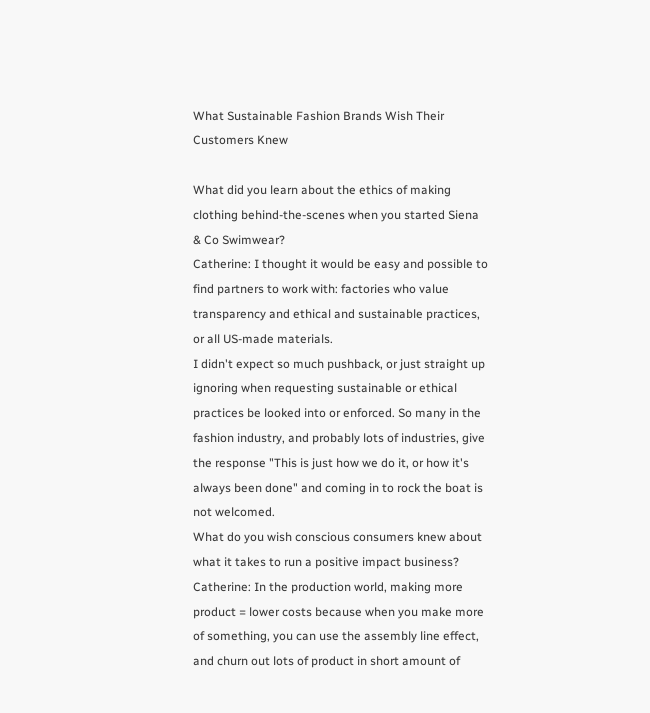What Sustainable Fashion Brands Wish Their Customers Knew

What did you learn about the ethics of making clothing behind-the-scenes when you started Siena & Co Swimwear?
Catherine: I thought it would be easy and possible to find partners to work with: factories who value transparency and ethical and sustainable practices, or all US-made materials.
I didn't expect so much pushback, or just straight up ignoring when requesting sustainable or ethical practices be looked into or enforced. So many in the fashion industry, and probably lots of industries, give the response "This is just how we do it, or how it's always been done" and coming in to rock the boat is not welcomed.
What do you wish conscious consumers knew about what it takes to run a positive impact business?
Catherine: In the production world, making more product = lower costs because when you make more of something, you can use the assembly line effect, and churn out lots of product in short amount of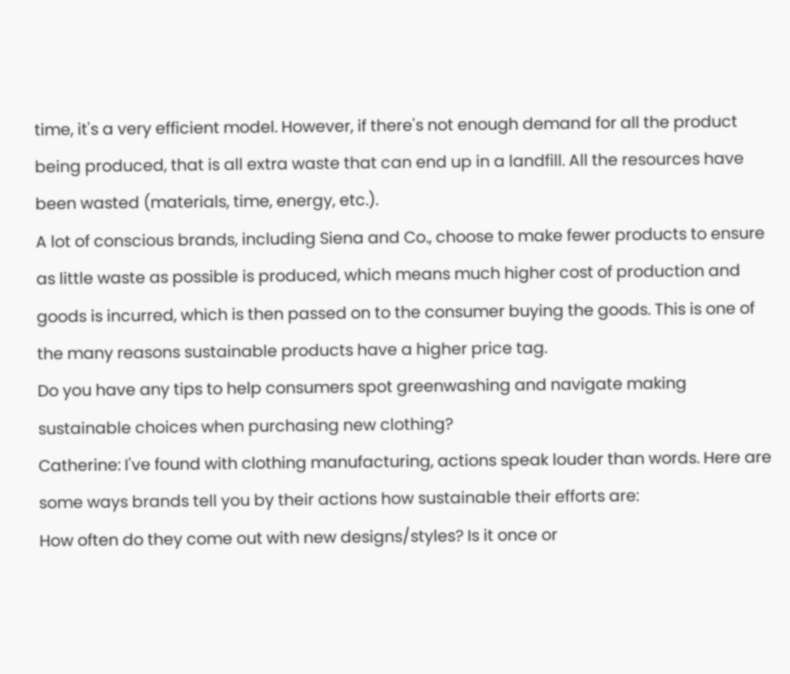time, it's a very efficient model. However, if there's not enough demand for all the product being produced, that is all extra waste that can end up in a landfill. All the resources have been wasted (materials, time, energy, etc.).
A lot of conscious brands, including Siena and Co., choose to make fewer products to ensure as little waste as possible is produced, which means much higher cost of production and goods is incurred, which is then passed on to the consumer buying the goods. This is one of the many reasons sustainable products have a higher price tag.
Do you have any tips to help consumers spot greenwashing and navigate making sustainable choices when purchasing new clothing?
Catherine: I've found with clothing manufacturing, actions speak louder than words. Here are some ways brands tell you by their actions how sustainable their efforts are:
How often do they come out with new designs/styles? Is it once or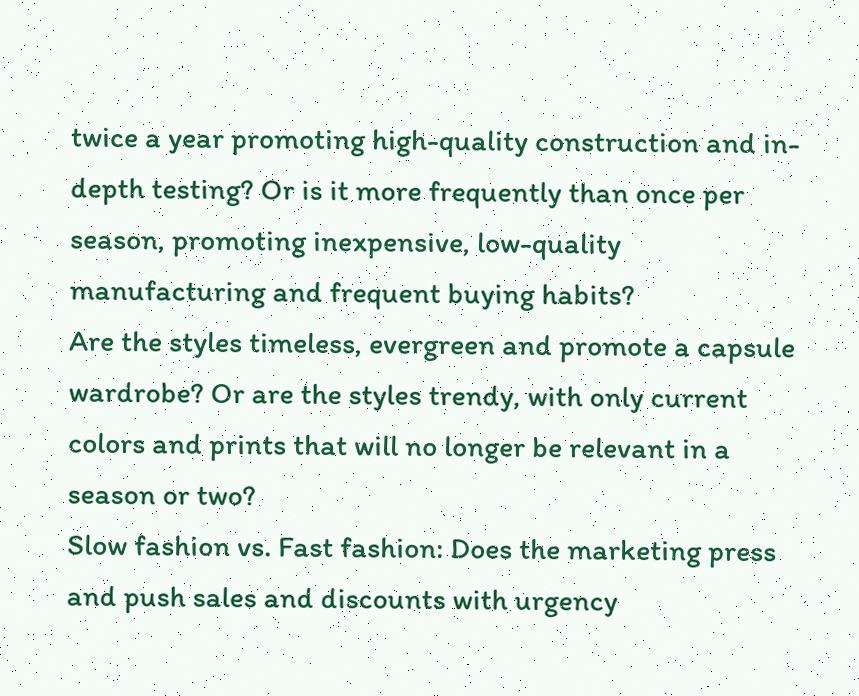twice a year promoting high-quality construction and in-depth testing? Or is it more frequently than once per season, promoting inexpensive, low-quality manufacturing and frequent buying habits?
Are the styles timeless, evergreen and promote a capsule wardrobe? Or are the styles trendy, with only current colors and prints that will no longer be relevant in a season or two?
Slow fashion vs. Fast fashion: Does the marketing press and push sales and discounts with urgency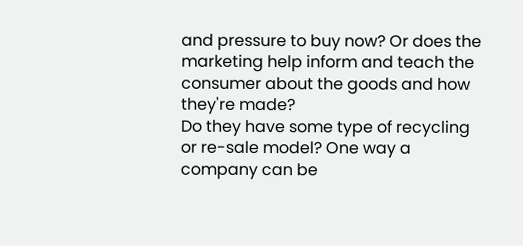and pressure to buy now? Or does the marketing help inform and teach the consumer about the goods and how they're made?
Do they have some type of recycling or re-sale model? One way a company can be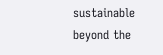sustainable beyond the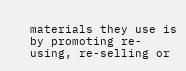materials they use is by promoting re-using, re-selling or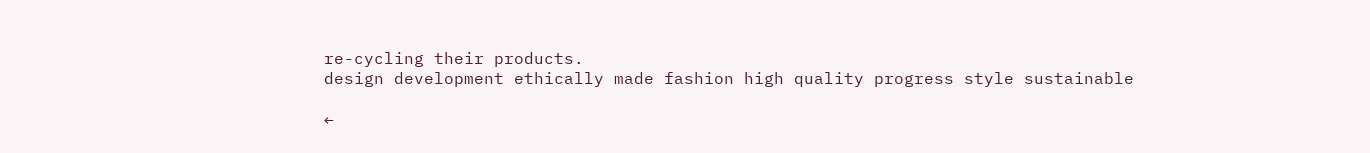re-cycling their products.
design development ethically made fashion high quality progress style sustainable

←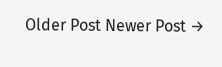Older Post Newer Post →